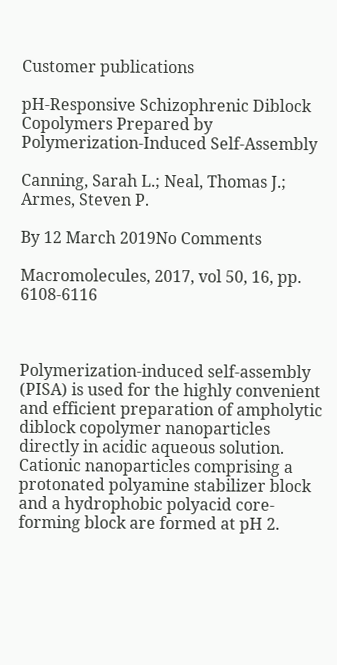Customer publications

pH-Responsive Schizophrenic Diblock Copolymers Prepared by Polymerization-Induced Self-Assembly

Canning, Sarah L.; Neal, Thomas J.; Armes, Steven P.

By 12 March 2019No Comments

Macromolecules, 2017, vol 50, 16, pp. 6108-6116



Polymerization-induced self-assembly (PISA) is used for the highly convenient and efficient preparation of ampholytic diblock copolymer nanoparticles directly in acidic aqueous solution. Cationic nanoparticles comprising a protonated polyamine stabilizer block and a hydrophobic polyacid core-forming block are formed at pH 2.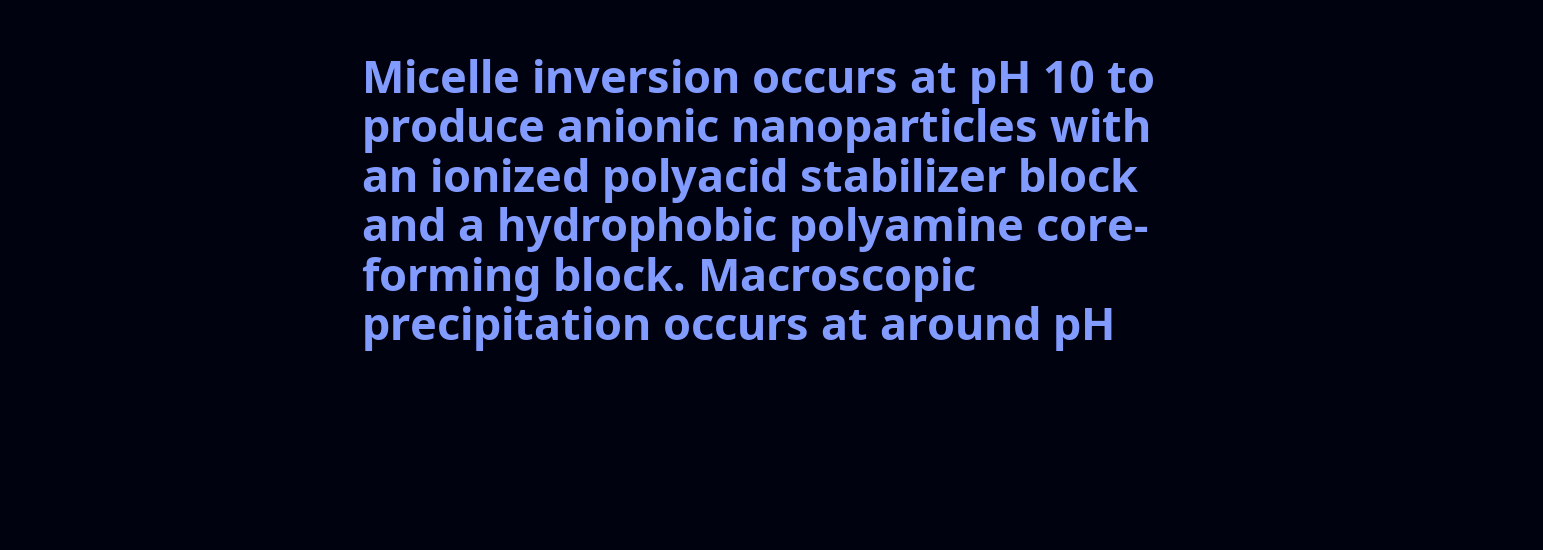Micelle inversion occurs at pH 10 to produce anionic nanoparticles with an ionized polyacid stabilizer block and a hydrophobic polyamine core-forming block. Macroscopic precipitation occurs at around pH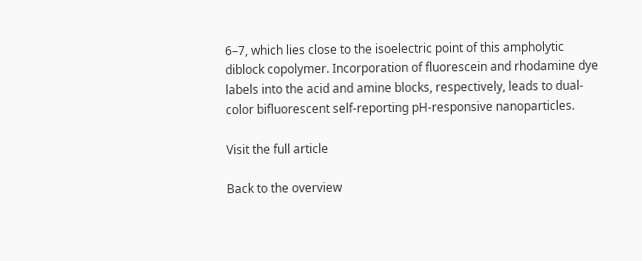6–7, which lies close to the isoelectric point of this ampholytic diblock copolymer. Incorporation of fluorescein and rhodamine dye labels into the acid and amine blocks, respectively, leads to dual-color bifluorescent self-reporting pH-responsive nanoparticles.

Visit the full article

Back to the overview